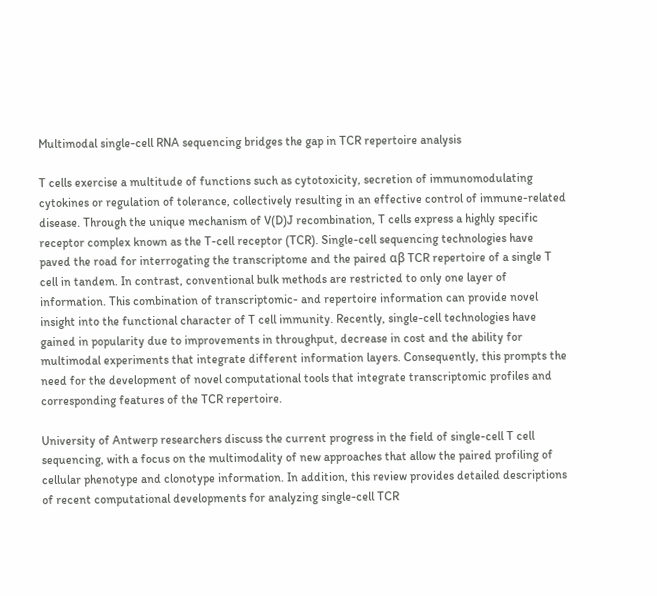Multimodal single-cell RNA sequencing bridges the gap in TCR repertoire analysis

T cells exercise a multitude of functions such as cytotoxicity, secretion of immunomodulating cytokines or regulation of tolerance, collectively resulting in an effective control of immune-related disease. Through the unique mechanism of V(D)J recombination, T cells express a highly specific receptor complex known as the T-cell receptor (TCR). Single-cell sequencing technologies have paved the road for interrogating the transcriptome and the paired αβ TCR repertoire of a single T cell in tandem. In contrast, conventional bulk methods are restricted to only one layer of information. This combination of transcriptomic- and repertoire information can provide novel insight into the functional character of T cell immunity. Recently, single-cell technologies have gained in popularity due to improvements in throughput, decrease in cost and the ability for multimodal experiments that integrate different information layers. Consequently, this prompts the need for the development of novel computational tools that integrate transcriptomic profiles and corresponding features of the TCR repertoire.

University of Antwerp researchers discuss the current progress in the field of single-cell T cell sequencing, with a focus on the multimodality of new approaches that allow the paired profiling of cellular phenotype and clonotype information. In addition, this review provides detailed descriptions of recent computational developments for analyzing single-cell TCR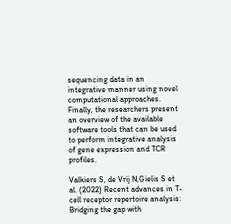sequencing data in an integrative manner using novel computational approaches. Finally, the researchers present an overview of the available software tools that can be used to perform integrative analysis of gene expression and TCR profiles.

Valkiers S, de Vrij N,Gielis S et al. (2022) Recent advances in T-cell receptor repertoire analysis: Bridging the gap with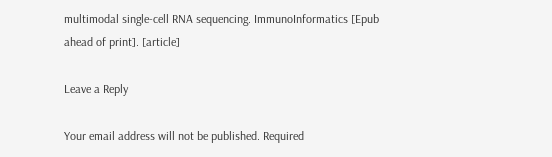multimodal single-cell RNA sequencing. ImmunoInformatics [Epub ahead of print]. [article]

Leave a Reply

Your email address will not be published. Required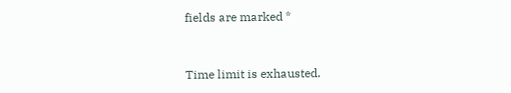fields are marked *


Time limit is exhausted.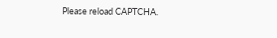Please reload CAPTCHA.